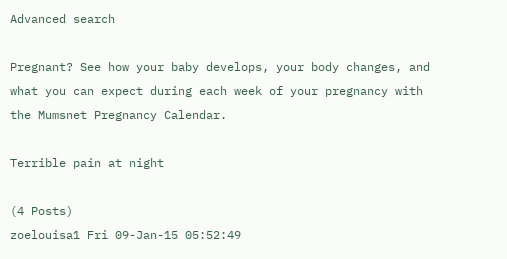Advanced search

Pregnant? See how your baby develops, your body changes, and what you can expect during each week of your pregnancy with the Mumsnet Pregnancy Calendar.

Terrible pain at night

(4 Posts)
zoelouisa1 Fri 09-Jan-15 05:52:49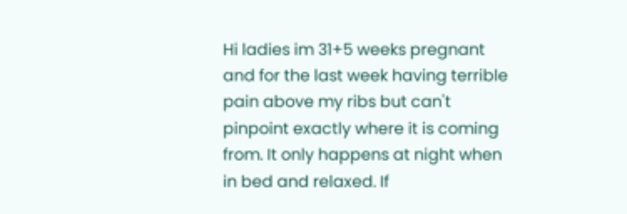Hi ladies im 31+5 weeks pregnant and for the last week having terrible pain above my ribs but can't pinpoint exactly where it is coming from. It only happens at night when in bed and relaxed. If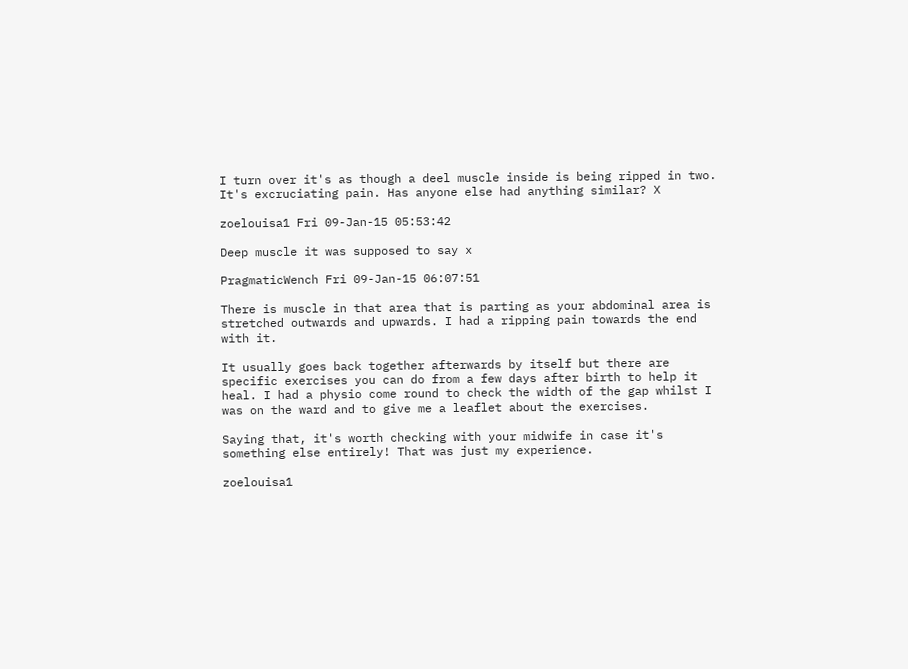I turn over it's as though a deel muscle inside is being ripped in two. It's excruciating pain. Has anyone else had anything similar? X

zoelouisa1 Fri 09-Jan-15 05:53:42

Deep muscle it was supposed to say x

PragmaticWench Fri 09-Jan-15 06:07:51

There is muscle in that area that is parting as your abdominal area is stretched outwards and upwards. I had a ripping pain towards the end with it.

It usually goes back together afterwards by itself but there are specific exercises you can do from a few days after birth to help it heal. I had a physio come round to check the width of the gap whilst I was on the ward and to give me a leaflet about the exercises.

Saying that, it's worth checking with your midwife in case it's something else entirely! That was just my experience.

zoelouisa1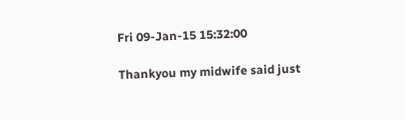Fri 09-Jan-15 15:32:00

Thankyou my midwife said just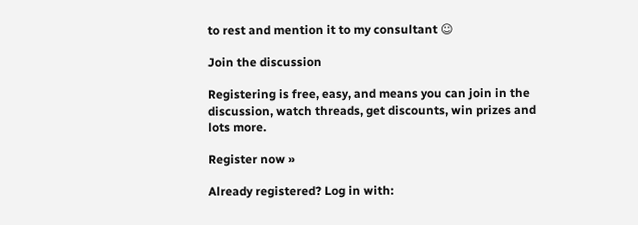to rest and mention it to my consultant ☺

Join the discussion

Registering is free, easy, and means you can join in the discussion, watch threads, get discounts, win prizes and lots more.

Register now »

Already registered? Log in with: